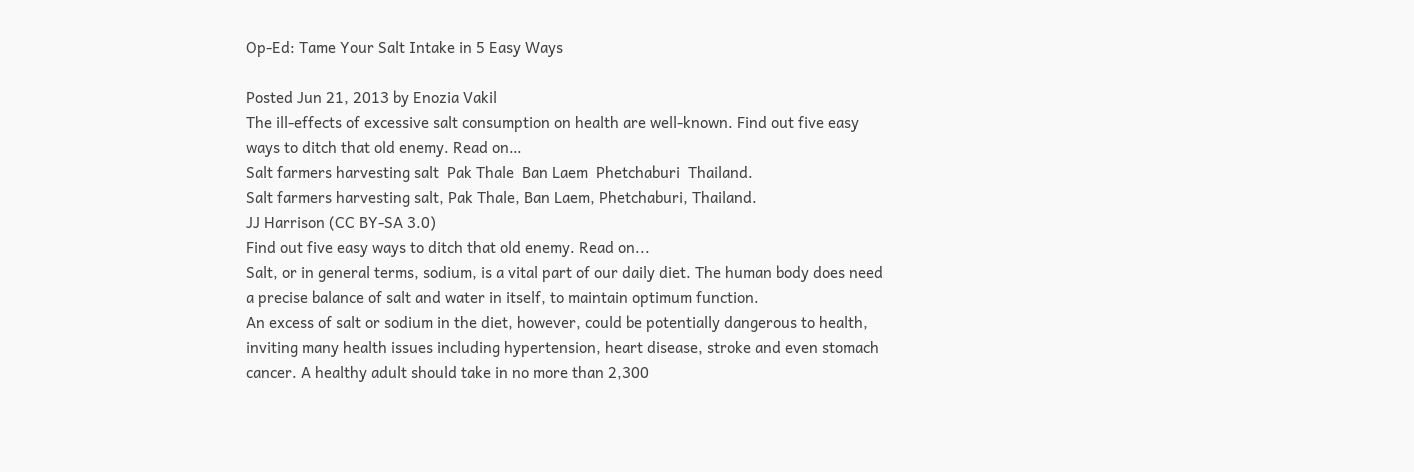Op-Ed: Tame Your Salt Intake in 5 Easy Ways

Posted Jun 21, 2013 by Enozia Vakil
The ill-effects of excessive salt consumption on health are well-known. Find out five easy ways to ditch that old enemy. Read on…
Salt farmers harvesting salt  Pak Thale  Ban Laem  Phetchaburi  Thailand.
Salt farmers harvesting salt, Pak Thale, Ban Laem, Phetchaburi, Thailand.
JJ Harrison (CC BY-SA 3.0)
Find out five easy ways to ditch that old enemy. Read on...
Salt, or in general terms, sodium, is a vital part of our daily diet. The human body does need a precise balance of salt and water in itself, to maintain optimum function.
An excess of salt or sodium in the diet, however, could be potentially dangerous to health, inviting many health issues including hypertension, heart disease, stroke and even stomach cancer. A healthy adult should take in no more than 2,300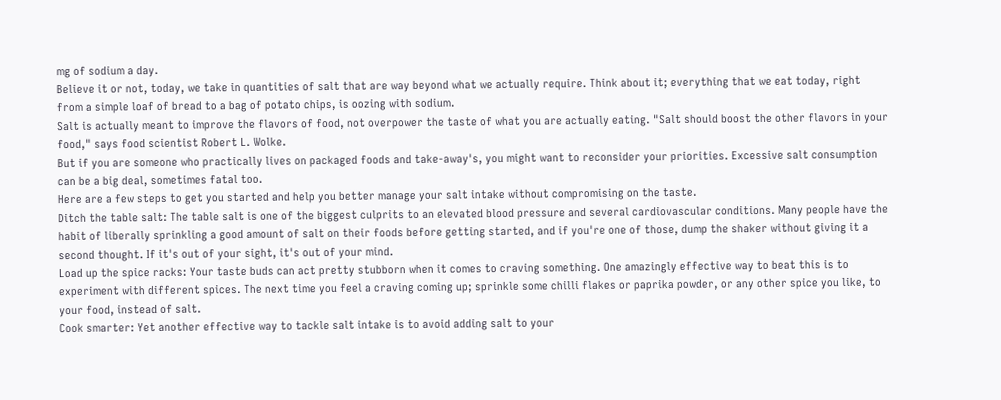mg of sodium a day.
Believe it or not, today, we take in quantities of salt that are way beyond what we actually require. Think about it; everything that we eat today, right from a simple loaf of bread to a bag of potato chips, is oozing with sodium.
Salt is actually meant to improve the flavors of food, not overpower the taste of what you are actually eating. "Salt should boost the other flavors in your food," says food scientist Robert L. Wolke.
But if you are someone who practically lives on packaged foods and take-away's, you might want to reconsider your priorities. Excessive salt consumption can be a big deal, sometimes fatal too.
Here are a few steps to get you started and help you better manage your salt intake without compromising on the taste.
Ditch the table salt: The table salt is one of the biggest culprits to an elevated blood pressure and several cardiovascular conditions. Many people have the habit of liberally sprinkling a good amount of salt on their foods before getting started, and if you're one of those, dump the shaker without giving it a second thought. If it's out of your sight, it's out of your mind.
Load up the spice racks: Your taste buds can act pretty stubborn when it comes to craving something. One amazingly effective way to beat this is to experiment with different spices. The next time you feel a craving coming up; sprinkle some chilli flakes or paprika powder, or any other spice you like, to your food, instead of salt.
Cook smarter: Yet another effective way to tackle salt intake is to avoid adding salt to your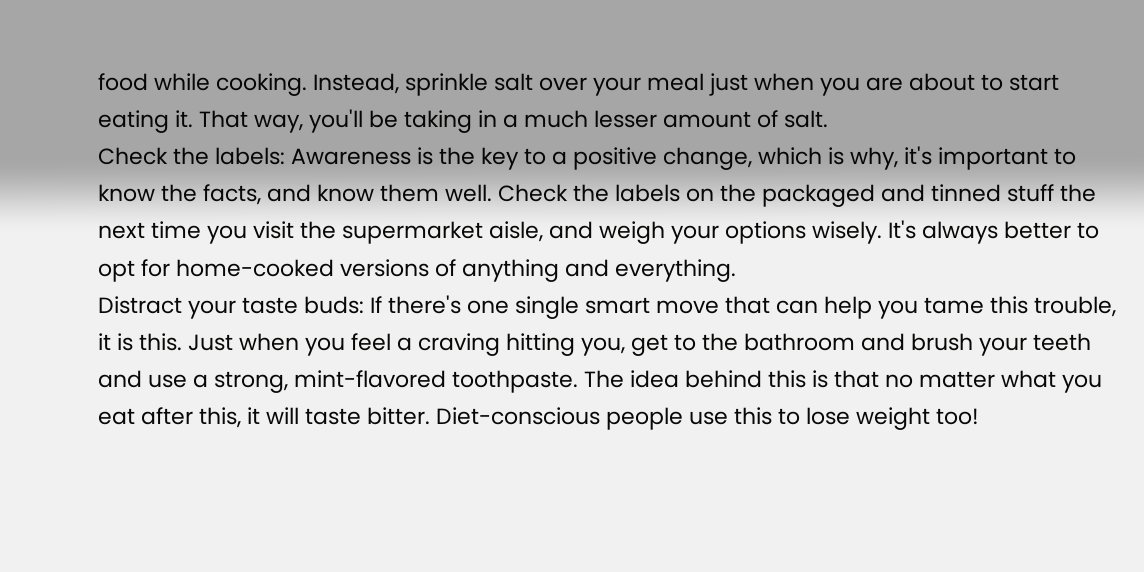food while cooking. Instead, sprinkle salt over your meal just when you are about to start eating it. That way, you'll be taking in a much lesser amount of salt.
Check the labels: Awareness is the key to a positive change, which is why, it's important to know the facts, and know them well. Check the labels on the packaged and tinned stuff the next time you visit the supermarket aisle, and weigh your options wisely. It's always better to opt for home-cooked versions of anything and everything.
Distract your taste buds: If there's one single smart move that can help you tame this trouble, it is this. Just when you feel a craving hitting you, get to the bathroom and brush your teeth and use a strong, mint-flavored toothpaste. The idea behind this is that no matter what you eat after this, it will taste bitter. Diet-conscious people use this to lose weight too!